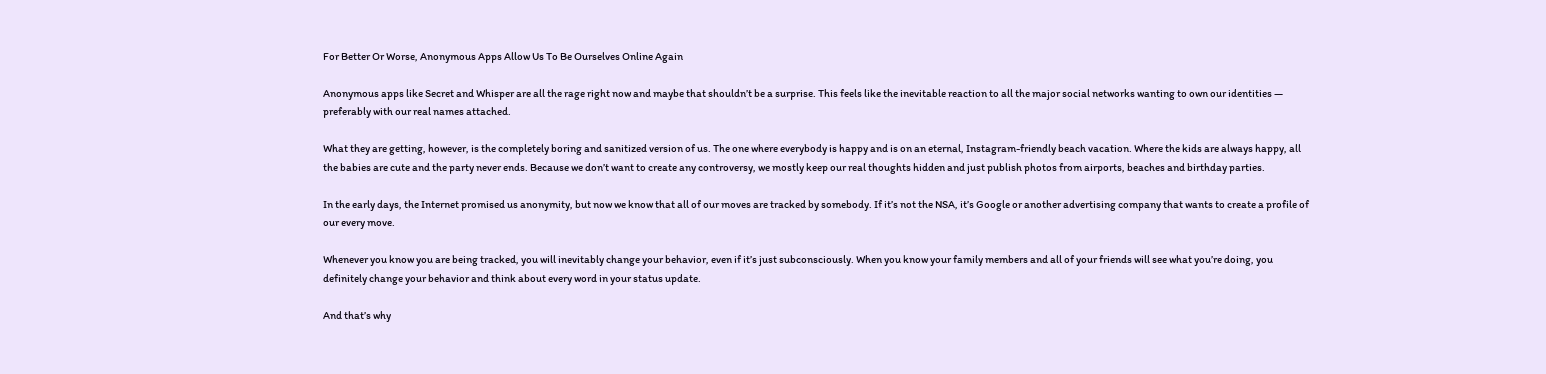For Better Or Worse, Anonymous Apps Allow Us To Be Ourselves Online Again

Anonymous apps like Secret and Whisper are all the rage right now and maybe that shouldn’t be a surprise. This feels like the inevitable reaction to all the major social networks wanting to own our identities — preferably with our real names attached.

What they are getting, however, is the completely boring and sanitized version of us. The one where everybody is happy and is on an eternal, Instagram-friendly beach vacation. Where the kids are always happy, all the babies are cute and the party never ends. Because we don’t want to create any controversy, we mostly keep our real thoughts hidden and just publish photos from airports, beaches and birthday parties.

In the early days, the Internet promised us anonymity, but now we know that all of our moves are tracked by somebody. If it’s not the NSA, it’s Google or another advertising company that wants to create a profile of our every move.

Whenever you know you are being tracked, you will inevitably change your behavior, even if it’s just subconsciously. When you know your family members and all of your friends will see what you’re doing, you definitely change your behavior and think about every word in your status update.

And that’s why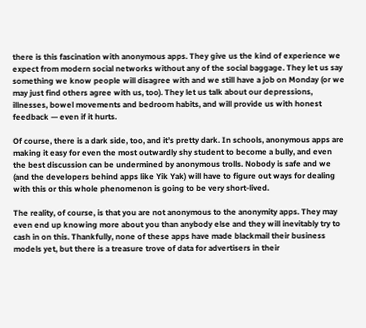there is this fascination with anonymous apps. They give us the kind of experience we expect from modern social networks without any of the social baggage. They let us say something we know people will disagree with and we still have a job on Monday (or we may just find others agree with us, too). They let us talk about our depressions, illnesses, bowel movements and bedroom habits, and will provide us with honest feedback — even if it hurts.

Of course, there is a dark side, too, and it’s pretty dark. In schools, anonymous apps are making it easy for even the most outwardly shy student to become a bully, and even the best discussion can be undermined by anonymous trolls. Nobody is safe and we (and the developers behind apps like Yik Yak) will have to figure out ways for dealing with this or this whole phenomenon is going to be very short-lived.

The reality, of course, is that you are not anonymous to the anonymity apps. They may even end up knowing more about you than anybody else and they will inevitably try to cash in on this. Thankfully, none of these apps have made blackmail their business models yet, but there is a treasure trove of data for advertisers in their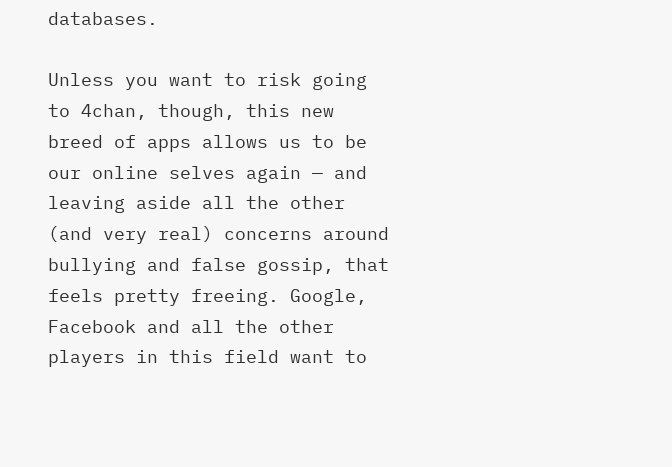databases.

Unless you want to risk going to 4chan, though, this new breed of apps allows us to be our online selves again — and leaving aside all the other (and very real) concerns around bullying and false gossip, that feels pretty freeing. Google, Facebook and all the other players in this field want to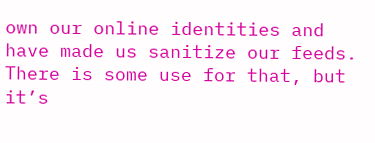own our online identities and have made us sanitize our feeds. There is some use for that, but it’s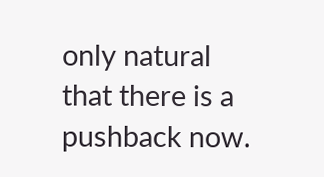only natural that there is a pushback now.